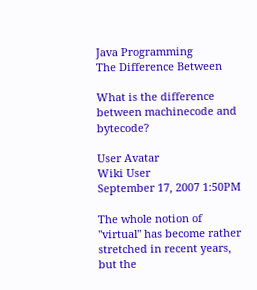Java Programming
The Difference Between

What is the difference between machinecode and bytecode?

User Avatar
Wiki User
September 17, 2007 1:50PM

The whole notion of "virtual" has become rather stretched in recent years, but the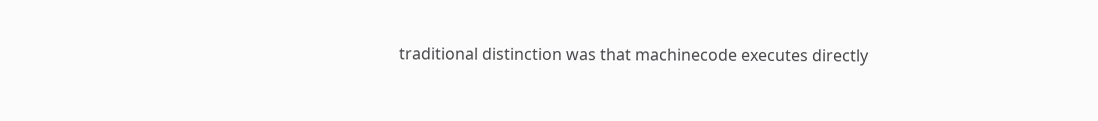traditional distinction was that machinecode executes directly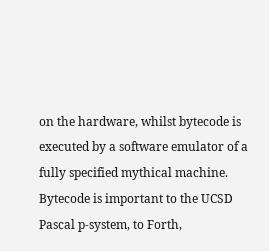on the hardware, whilst bytecode is executed by a software emulator of a fully specified mythical machine. Bytecode is important to the UCSD Pascal p-system, to Forth,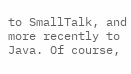to SmallTalk, and more recently to Java. Of course,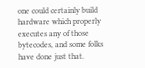one could certainly build hardware which properly executes any of those bytecodes, and some folks have done just that.